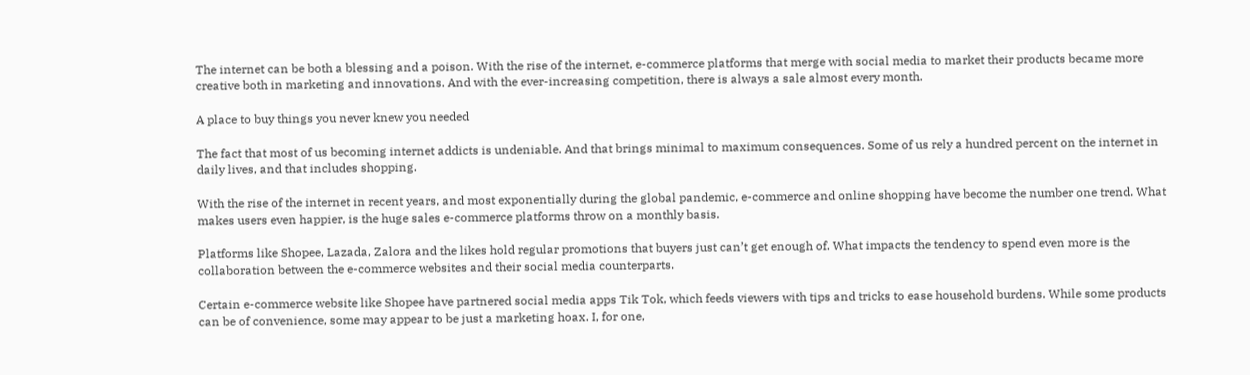The internet can be both a blessing and a poison. With the rise of the internet, e-commerce platforms that merge with social media to market their products became more creative both in marketing and innovations. And with the ever-increasing competition, there is always a sale almost every month.

A place to buy things you never knew you needed

The fact that most of us becoming internet addicts is undeniable. And that brings minimal to maximum consequences. Some of us rely a hundred percent on the internet in daily lives, and that includes shopping.

With the rise of the internet in recent years, and most exponentially during the global pandemic, e-commerce and online shopping have become the number one trend. What makes users even happier, is the huge sales e-commerce platforms throw on a monthly basis.

Platforms like Shopee, Lazada, Zalora and the likes hold regular promotions that buyers just can’t get enough of. What impacts the tendency to spend even more is the collaboration between the e-commerce websites and their social media counterparts.

Certain e-commerce website like Shopee have partnered social media apps Tik Tok, which feeds viewers with tips and tricks to ease household burdens. While some products can be of convenience, some may appear to be just a marketing hoax. I, for one,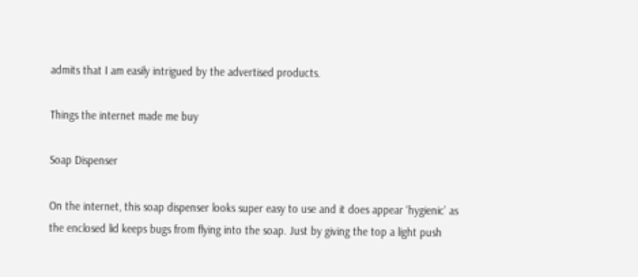admits that I am easily intrigued by the advertised products.

Things the internet made me buy

Soap Dispenser

On the internet, this soap dispenser looks super easy to use and it does appear ‘hygienic’ as the enclosed lid keeps bugs from flying into the soap. Just by giving the top a light push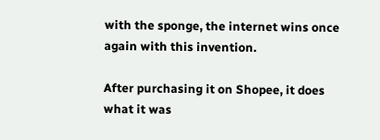with the sponge, the internet wins once again with this invention.

After purchasing it on Shopee, it does what it was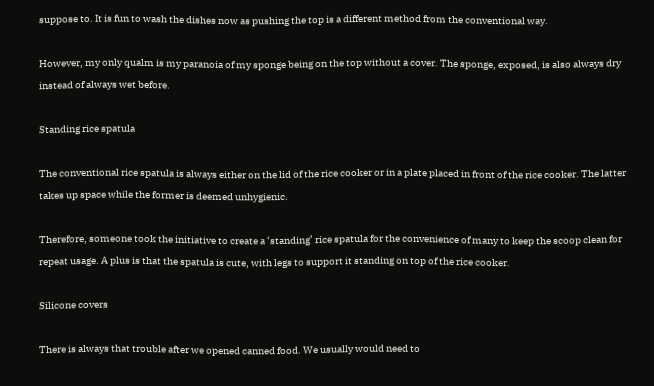suppose to. It is fun to wash the dishes now as pushing the top is a different method from the conventional way.

However, my only qualm is my paranoia of my sponge being on the top without a cover. The sponge, exposed, is also always dry instead of always wet before.

Standing rice spatula

The conventional rice spatula is always either on the lid of the rice cooker or in a plate placed in front of the rice cooker. The latter takes up space while the former is deemed unhygienic.

Therefore, someone took the initiative to create a ‘standing’ rice spatula for the convenience of many to keep the scoop clean for repeat usage. A plus is that the spatula is cute, with legs to support it standing on top of the rice cooker.

Silicone covers

There is always that trouble after we opened canned food. We usually would need to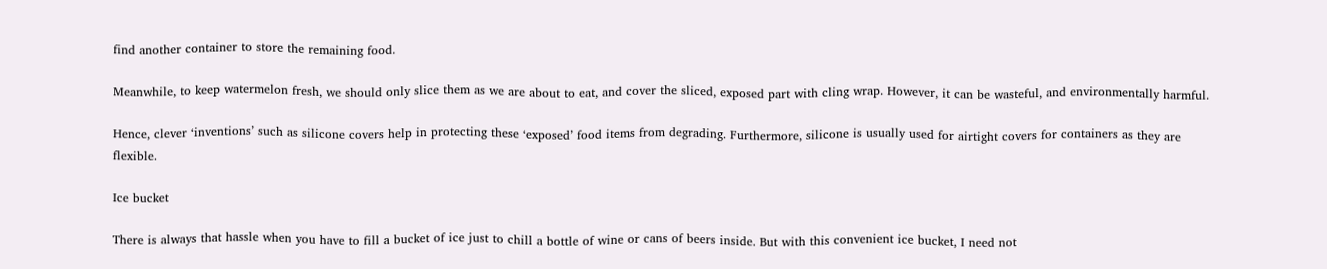find another container to store the remaining food.

Meanwhile, to keep watermelon fresh, we should only slice them as we are about to eat, and cover the sliced, exposed part with cling wrap. However, it can be wasteful, and environmentally harmful.

Hence, clever ‘inventions’ such as silicone covers help in protecting these ‘exposed’ food items from degrading. Furthermore, silicone is usually used for airtight covers for containers as they are flexible.

Ice bucket

There is always that hassle when you have to fill a bucket of ice just to chill a bottle of wine or cans of beers inside. But with this convenient ice bucket, I need not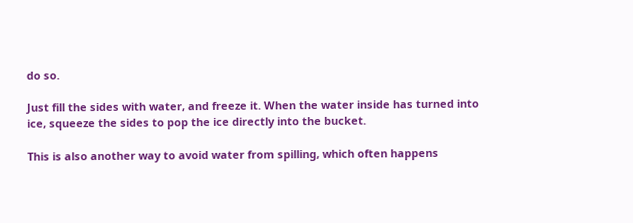do so.

Just fill the sides with water, and freeze it. When the water inside has turned into ice, squeeze the sides to pop the ice directly into the bucket.

This is also another way to avoid water from spilling, which often happens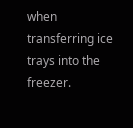when transferring ice trays into the freezer.